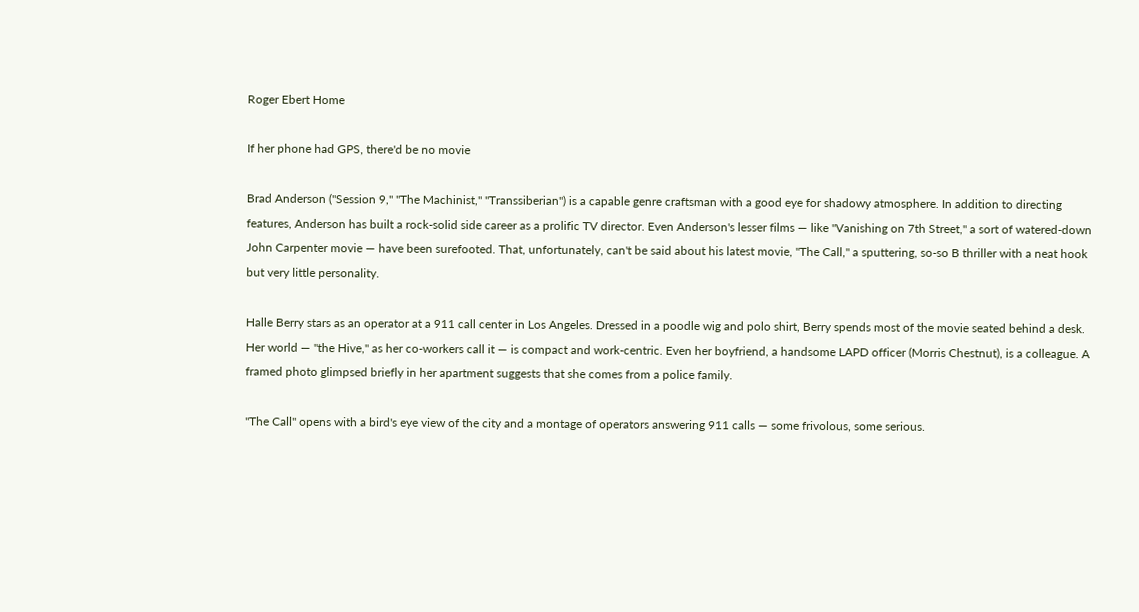Roger Ebert Home

If her phone had GPS, there'd be no movie

Brad Anderson ("Session 9," "The Machinist," "Transsiberian") is a capable genre craftsman with a good eye for shadowy atmosphere. In addition to directing features, Anderson has built a rock-solid side career as a prolific TV director. Even Anderson's lesser films — like "Vanishing on 7th Street," a sort of watered-down John Carpenter movie — have been surefooted. That, unfortunately, can't be said about his latest movie, "The Call," a sputtering, so-so B thriller with a neat hook but very little personality.

Halle Berry stars as an operator at a 911 call center in Los Angeles. Dressed in a poodle wig and polo shirt, Berry spends most of the movie seated behind a desk. Her world — "the Hive," as her co-workers call it — is compact and work-centric. Even her boyfriend, a handsome LAPD officer (Morris Chestnut), is a colleague. A framed photo glimpsed briefly in her apartment suggests that she comes from a police family.

"The Call" opens with a bird's eye view of the city and a montage of operators answering 911 calls — some frivolous, some serious.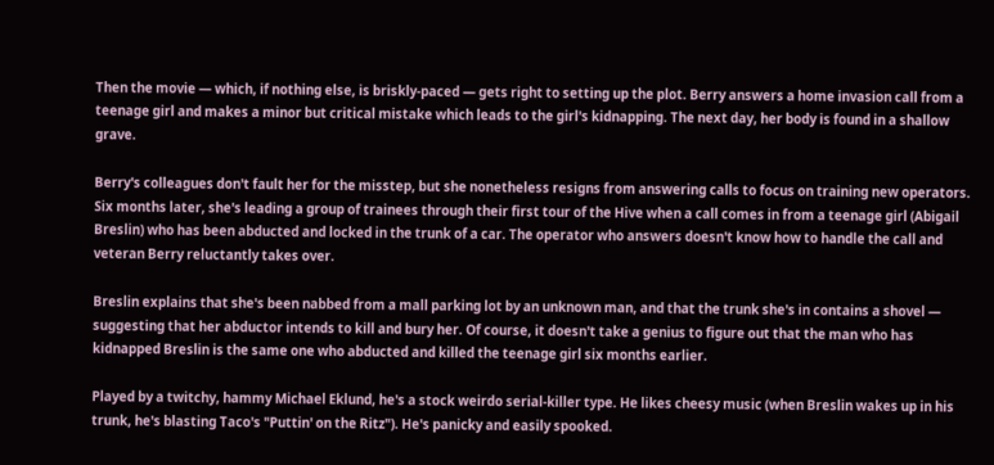Then the movie — which, if nothing else, is briskly-paced — gets right to setting up the plot. Berry answers a home invasion call from a teenage girl and makes a minor but critical mistake which leads to the girl's kidnapping. The next day, her body is found in a shallow grave.

Berry's colleagues don't fault her for the misstep, but she nonetheless resigns from answering calls to focus on training new operators. Six months later, she's leading a group of trainees through their first tour of the Hive when a call comes in from a teenage girl (Abigail Breslin) who has been abducted and locked in the trunk of a car. The operator who answers doesn't know how to handle the call and veteran Berry reluctantly takes over.

Breslin explains that she's been nabbed from a mall parking lot by an unknown man, and that the trunk she's in contains a shovel — suggesting that her abductor intends to kill and bury her. Of course, it doesn't take a genius to figure out that the man who has kidnapped Breslin is the same one who abducted and killed the teenage girl six months earlier.

Played by a twitchy, hammy Michael Eklund, he's a stock weirdo serial-killer type. He likes cheesy music (when Breslin wakes up in his trunk, he's blasting Taco's "Puttin' on the Ritz"). He's panicky and easily spooked.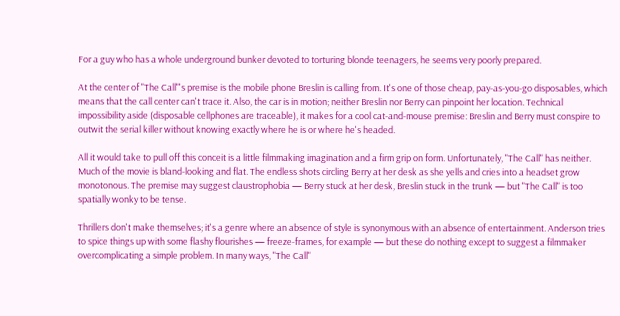For a guy who has a whole underground bunker devoted to torturing blonde teenagers, he seems very poorly prepared.

At the center of "The Call"'s premise is the mobile phone Breslin is calling from. It's one of those cheap, pay-as-you-go disposables, which means that the call center can't trace it. Also, the car is in motion; neither Breslin nor Berry can pinpoint her location. Technical impossibility aside (disposable cellphones are traceable), it makes for a cool cat-and-mouse premise: Breslin and Berry must conspire to outwit the serial killer without knowing exactly where he is or where he's headed.

All it would take to pull off this conceit is a little filmmaking imagination and a firm grip on form. Unfortunately, "The Call" has neither. Much of the movie is bland-looking and flat. The endless shots circling Berry at her desk as she yells and cries into a headset grow monotonous. The premise may suggest claustrophobia — Berry stuck at her desk, Breslin stuck in the trunk — but "The Call" is too spatially wonky to be tense.

Thrillers don't make themselves; it's a genre where an absence of style is synonymous with an absence of entertainment. Anderson tries to spice things up with some flashy flourishes — freeze-frames, for example — but these do nothing except to suggest a filmmaker overcomplicating a simple problem. In many ways, "The Call"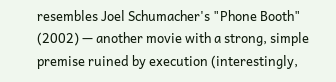resembles Joel Schumacher's "Phone Booth" (2002) — another movie with a strong, simple premise ruined by execution (interestingly,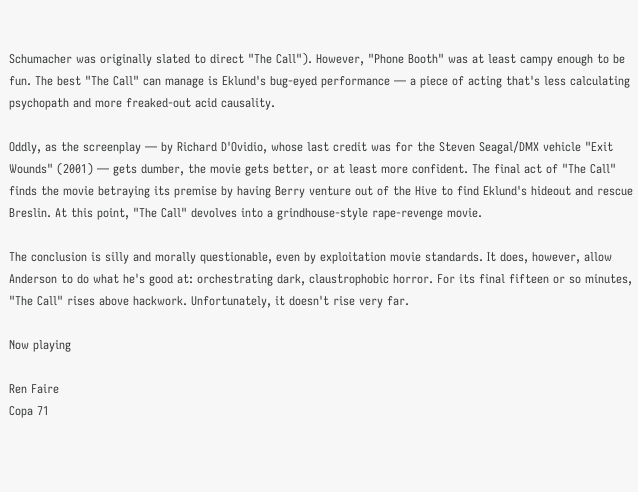Schumacher was originally slated to direct "The Call"). However, "Phone Booth" was at least campy enough to be fun. The best "The Call" can manage is Eklund's bug-eyed performance — a piece of acting that's less calculating psychopath and more freaked-out acid causality.

Oddly, as the screenplay — by Richard D'Ovidio, whose last credit was for the Steven Seagal/DMX vehicle "Exit Wounds" (2001) — gets dumber, the movie gets better, or at least more confident. The final act of "The Call" finds the movie betraying its premise by having Berry venture out of the Hive to find Eklund's hideout and rescue Breslin. At this point, "The Call" devolves into a grindhouse-style rape-revenge movie.

The conclusion is silly and morally questionable, even by exploitation movie standards. It does, however, allow Anderson to do what he's good at: orchestrating dark, claustrophobic horror. For its final fifteen or so minutes, "The Call" rises above hackwork. Unfortunately, it doesn't rise very far.

Now playing

Ren Faire
Copa 71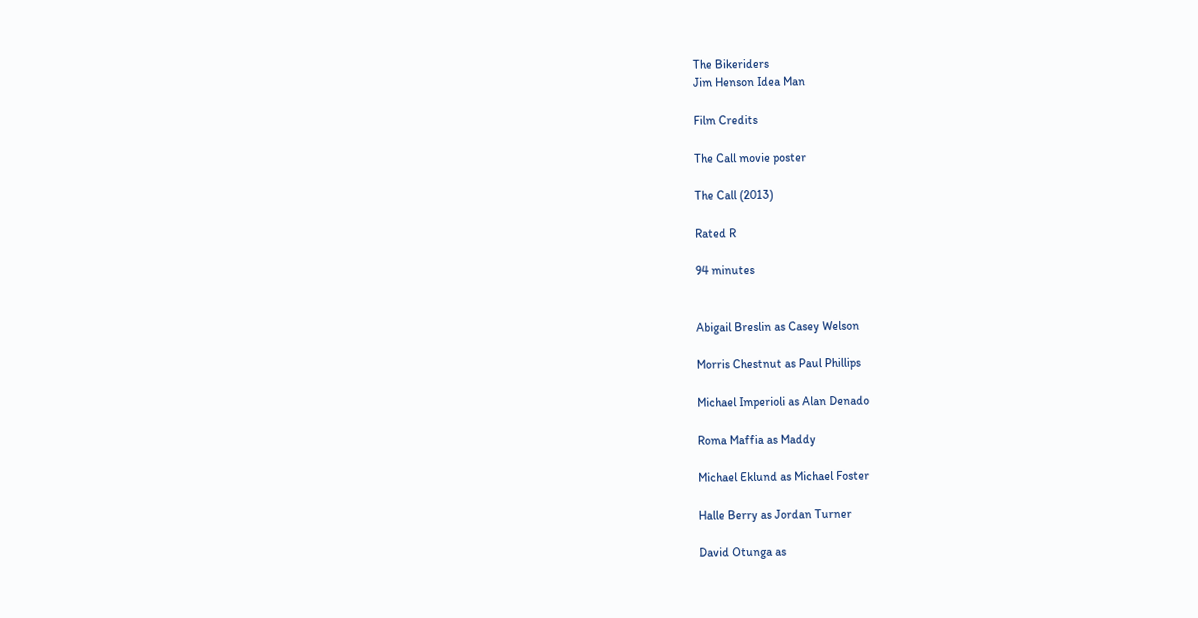The Bikeriders
Jim Henson Idea Man

Film Credits

The Call movie poster

The Call (2013)

Rated R

94 minutes


Abigail Breslin as Casey Welson

Morris Chestnut as Paul Phillips

Michael Imperioli as Alan Denado

Roma Maffia as Maddy

Michael Eklund as Michael Foster

Halle Berry as Jordan Turner

David Otunga as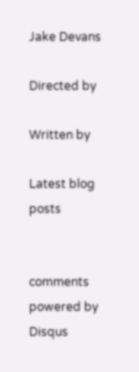Jake Devans

Directed by

Written by

Latest blog posts


comments powered by Disqus